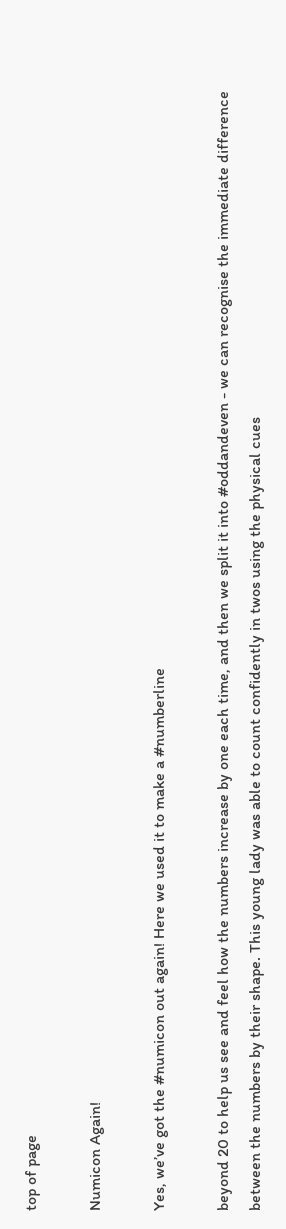top of page

Numicon Again!

Yes, we’ve got the #numicon out again! Here we used it to make a #numberline

beyond 20 to help us see and feel how the numbers increase by one each time, and then we split it into #oddandeven - we can recognise the immediate difference between the numbers by their shape. This young lady was able to count confidently in twos using the physical cues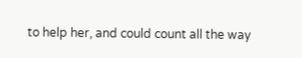to help her, and could count all the way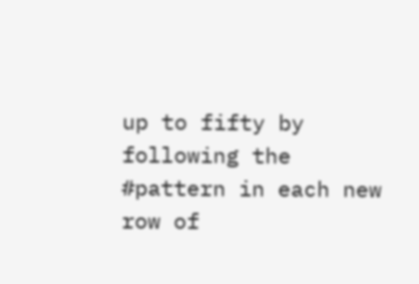up to fifty by following the #pattern in each new row of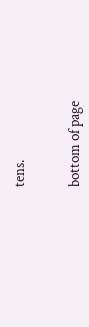tens.


bottom of page